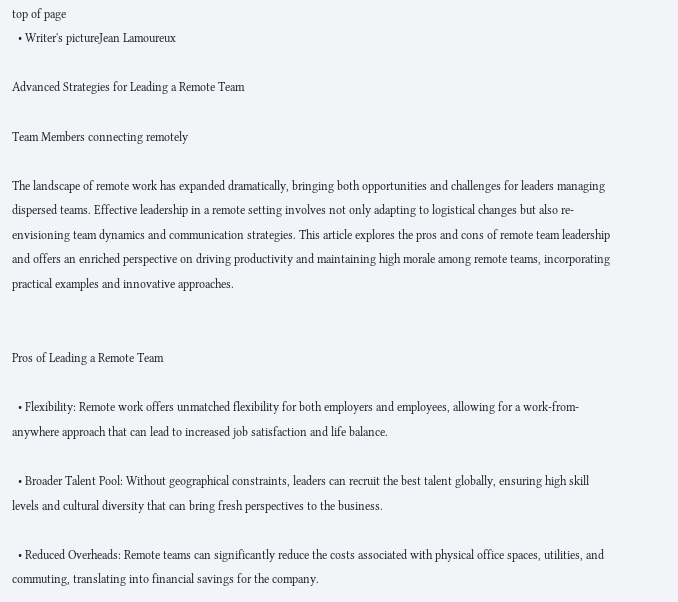top of page
  • Writer's pictureJean Lamoureux

Advanced Strategies for Leading a Remote Team

Team Members connecting remotely

The landscape of remote work has expanded dramatically, bringing both opportunities and challenges for leaders managing dispersed teams. Effective leadership in a remote setting involves not only adapting to logistical changes but also re-envisioning team dynamics and communication strategies. This article explores the pros and cons of remote team leadership and offers an enriched perspective on driving productivity and maintaining high morale among remote teams, incorporating practical examples and innovative approaches.


Pros of Leading a Remote Team

  • Flexibility: Remote work offers unmatched flexibility for both employers and employees, allowing for a work-from-anywhere approach that can lead to increased job satisfaction and life balance.

  • Broader Talent Pool: Without geographical constraints, leaders can recruit the best talent globally, ensuring high skill levels and cultural diversity that can bring fresh perspectives to the business.

  • Reduced Overheads: Remote teams can significantly reduce the costs associated with physical office spaces, utilities, and commuting, translating into financial savings for the company.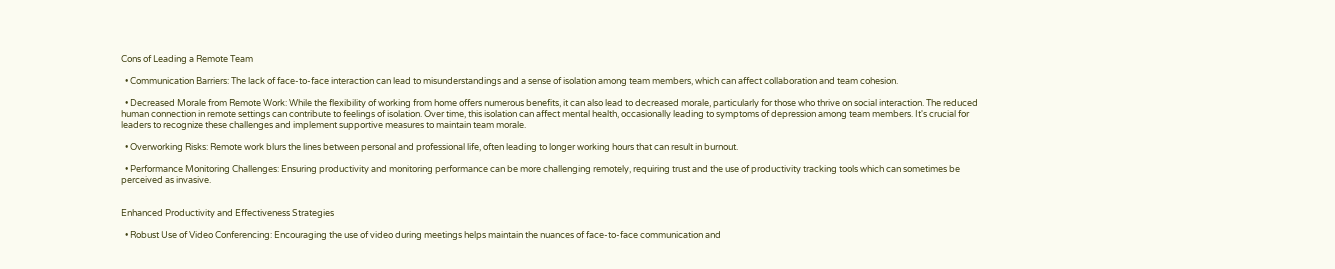Cons of Leading a Remote Team

  • Communication Barriers: The lack of face-to-face interaction can lead to misunderstandings and a sense of isolation among team members, which can affect collaboration and team cohesion.

  • Decreased Morale from Remote Work: While the flexibility of working from home offers numerous benefits, it can also lead to decreased morale, particularly for those who thrive on social interaction. The reduced human connection in remote settings can contribute to feelings of isolation. Over time, this isolation can affect mental health, occasionally leading to symptoms of depression among team members. It's crucial for leaders to recognize these challenges and implement supportive measures to maintain team morale.

  • Overworking Risks: Remote work blurs the lines between personal and professional life, often leading to longer working hours that can result in burnout.

  • Performance Monitoring Challenges: Ensuring productivity and monitoring performance can be more challenging remotely, requiring trust and the use of productivity tracking tools which can sometimes be perceived as invasive.


Enhanced Productivity and Effectiveness Strategies

  • Robust Use of Video Conferencing: Encouraging the use of video during meetings helps maintain the nuances of face-to-face communication and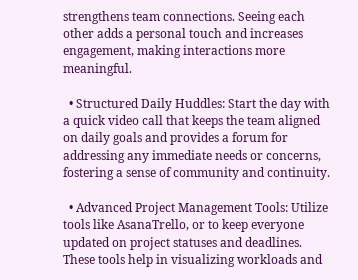strengthens team connections. Seeing each other adds a personal touch and increases engagement, making interactions more meaningful.

  • Structured Daily Huddles: Start the day with a quick video call that keeps the team aligned on daily goals and provides a forum for addressing any immediate needs or concerns, fostering a sense of community and continuity.

  • Advanced Project Management Tools: Utilize tools like AsanaTrello, or to keep everyone updated on project statuses and deadlines. These tools help in visualizing workloads and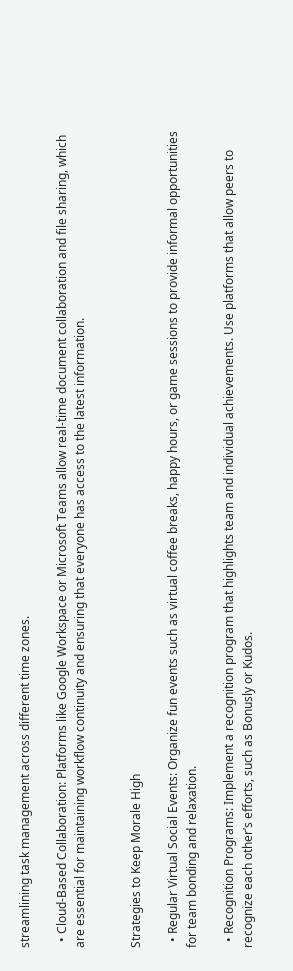streamlining task management across different time zones.

  • Cloud-Based Collaboration: Platforms like Google Workspace or Microsoft Teams allow real-time document collaboration and file sharing, which are essential for maintaining workflow continuity and ensuring that everyone has access to the latest information.


Strategies to Keep Morale High

  • Regular Virtual Social Events: Organize fun events such as virtual coffee breaks, happy hours, or game sessions to provide informal opportunities for team bonding and relaxation.

  • Recognition Programs: Implement a recognition program that highlights team and individual achievements. Use platforms that allow peers to recognize each other’s efforts, such as Bonusly or Kudos.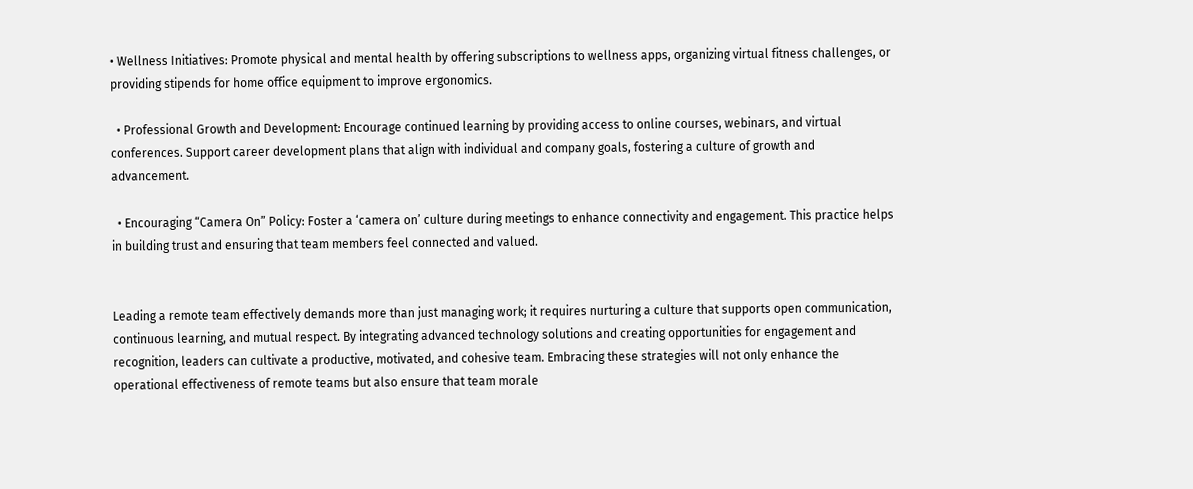• Wellness Initiatives: Promote physical and mental health by offering subscriptions to wellness apps, organizing virtual fitness challenges, or providing stipends for home office equipment to improve ergonomics.

  • Professional Growth and Development: Encourage continued learning by providing access to online courses, webinars, and virtual conferences. Support career development plans that align with individual and company goals, fostering a culture of growth and advancement.

  • Encouraging “Camera On” Policy: Foster a ‘camera on’ culture during meetings to enhance connectivity and engagement. This practice helps in building trust and ensuring that team members feel connected and valued.


Leading a remote team effectively demands more than just managing work; it requires nurturing a culture that supports open communication, continuous learning, and mutual respect. By integrating advanced technology solutions and creating opportunities for engagement and recognition, leaders can cultivate a productive, motivated, and cohesive team. Embracing these strategies will not only enhance the operational effectiveness of remote teams but also ensure that team morale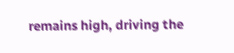remains high, driving the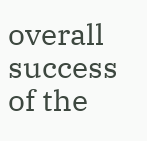overall success of the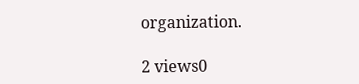organization.

2 views0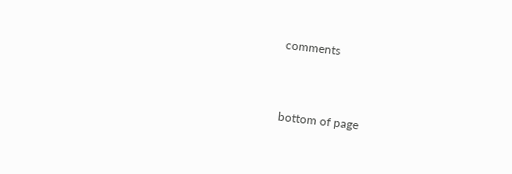comments


bottom of page